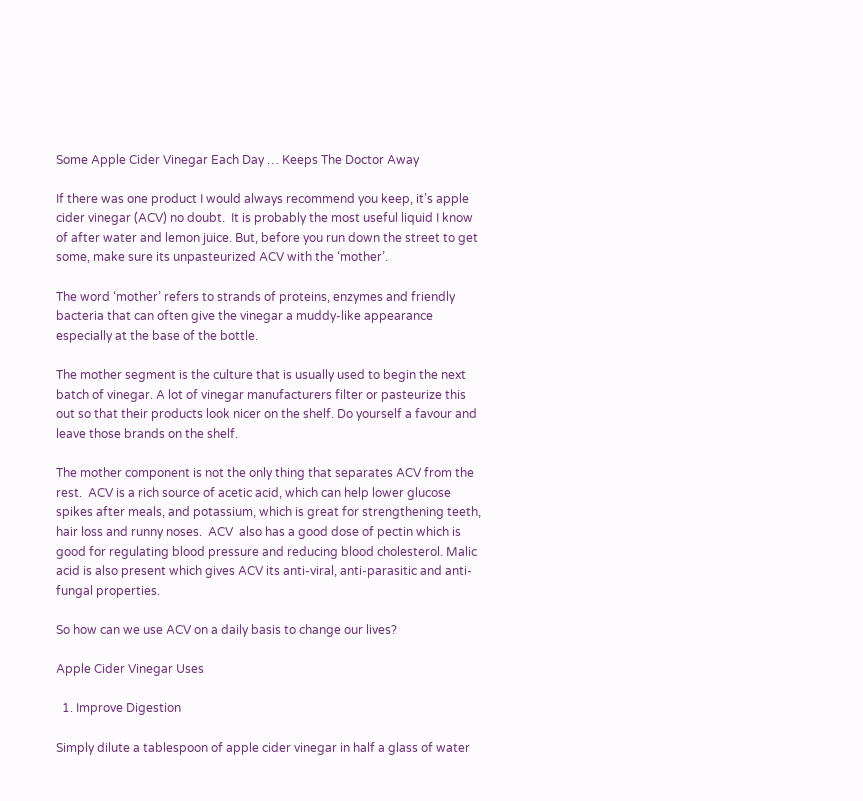Some Apple Cider Vinegar Each Day … Keeps The Doctor Away

If there was one product I would always recommend you keep, it’s apple cider vinegar (ACV) no doubt.  It is probably the most useful liquid I know of after water and lemon juice. But, before you run down the street to get some, make sure its unpasteurized ACV with the ‘mother’.

The word ‘mother’ refers to strands of proteins, enzymes and friendly bacteria that can often give the vinegar a muddy-like appearance especially at the base of the bottle.

The mother segment is the culture that is usually used to begin the next batch of vinegar. A lot of vinegar manufacturers filter or pasteurize this out so that their products look nicer on the shelf. Do yourself a favour and leave those brands on the shelf.

The mother component is not the only thing that separates ACV from the rest.  ACV is a rich source of acetic acid, which can help lower glucose spikes after meals, and potassium, which is great for strengthening teeth, hair loss and runny noses.  ACV  also has a good dose of pectin which is good for regulating blood pressure and reducing blood cholesterol. Malic acid is also present which gives ACV its anti-viral, anti-parasitic and anti-fungal properties.

So how can we use ACV on a daily basis to change our lives?

Apple Cider Vinegar Uses

  1. Improve Digestion

Simply dilute a tablespoon of apple cider vinegar in half a glass of water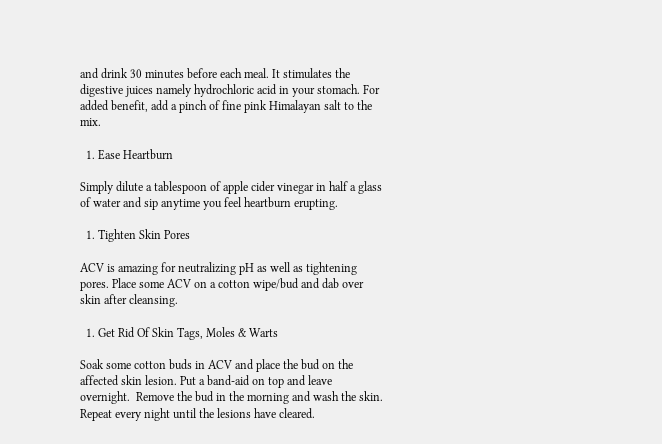and drink 30 minutes before each meal. It stimulates the digestive juices namely hydrochloric acid in your stomach. For added benefit, add a pinch of fine pink Himalayan salt to the mix.

  1. Ease Heartburn

Simply dilute a tablespoon of apple cider vinegar in half a glass of water and sip anytime you feel heartburn erupting.

  1. Tighten Skin Pores

ACV is amazing for neutralizing pH as well as tightening pores. Place some ACV on a cotton wipe/bud and dab over skin after cleansing.

  1. Get Rid Of Skin Tags, Moles & Warts

Soak some cotton buds in ACV and place the bud on the affected skin lesion. Put a band-aid on top and leave overnight.  Remove the bud in the morning and wash the skin. Repeat every night until the lesions have cleared.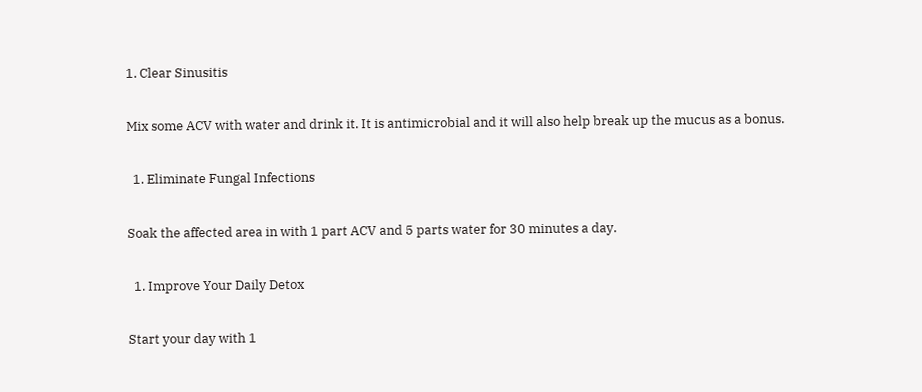1. Clear Sinusitis

Mix some ACV with water and drink it. It is antimicrobial and it will also help break up the mucus as a bonus.

  1. Eliminate Fungal Infections

Soak the affected area in with 1 part ACV and 5 parts water for 30 minutes a day.

  1. Improve Your Daily Detox

Start your day with 1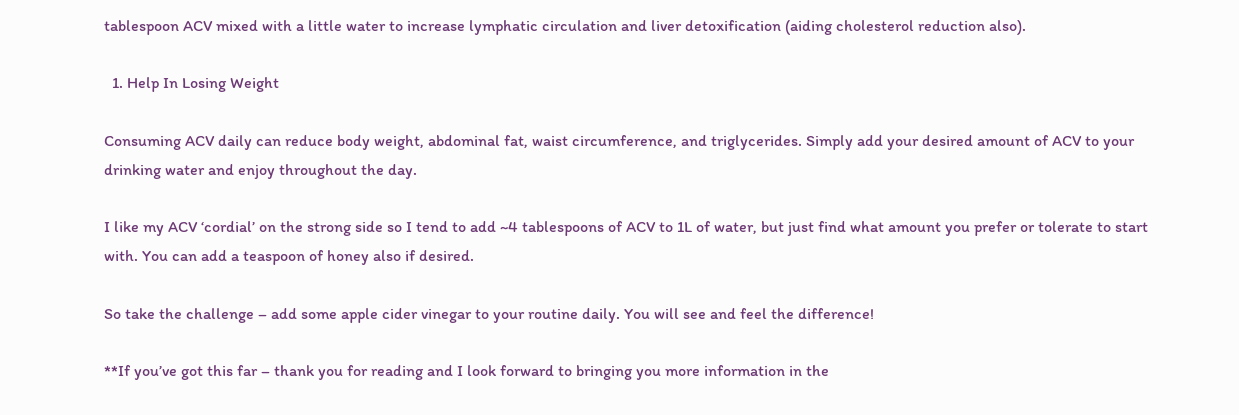tablespoon ACV mixed with a little water to increase lymphatic circulation and liver detoxification (aiding cholesterol reduction also).

  1. Help In Losing Weight

Consuming ACV daily can reduce body weight, abdominal fat, waist circumference, and triglycerides. Simply add your desired amount of ACV to your drinking water and enjoy throughout the day.

I like my ACV ‘cordial’ on the strong side so I tend to add ~4 tablespoons of ACV to 1L of water, but just find what amount you prefer or tolerate to start with. You can add a teaspoon of honey also if desired.

So take the challenge – add some apple cider vinegar to your routine daily. You will see and feel the difference!

**If you’ve got this far – thank you for reading and I look forward to bringing you more information in the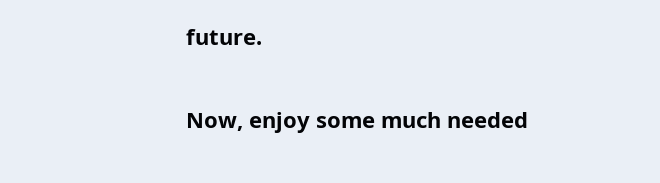future.

Now, enjoy some much needed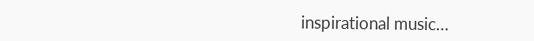inspirational music…